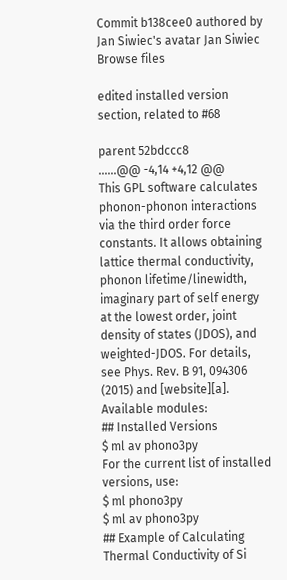Commit b138cee0 authored by Jan Siwiec's avatar Jan Siwiec
Browse files

edited installed version section, related to #68

parent 52bdccc8
......@@ -4,14 +4,12 @@
This GPL software calculates phonon-phonon interactions via the third order force constants. It allows obtaining lattice thermal conductivity, phonon lifetime/linewidth, imaginary part of self energy at the lowest order, joint density of states (JDOS), and weighted-JDOS. For details, see Phys. Rev. B 91, 094306 (2015) and [website][a].
Available modules:
## Installed Versions
$ ml av phono3py
For the current list of installed versions, use:
$ ml phono3py
$ ml av phono3py
## Example of Calculating Thermal Conductivity of Si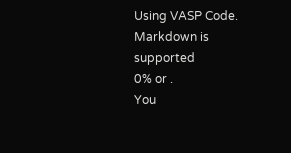Using VASP Code.
Markdown is supported
0% or .
You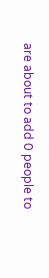are about to add 0 people to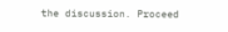the discussion. Proceed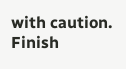with caution.
Finish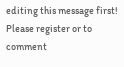editing this message first!
Please register or to comment